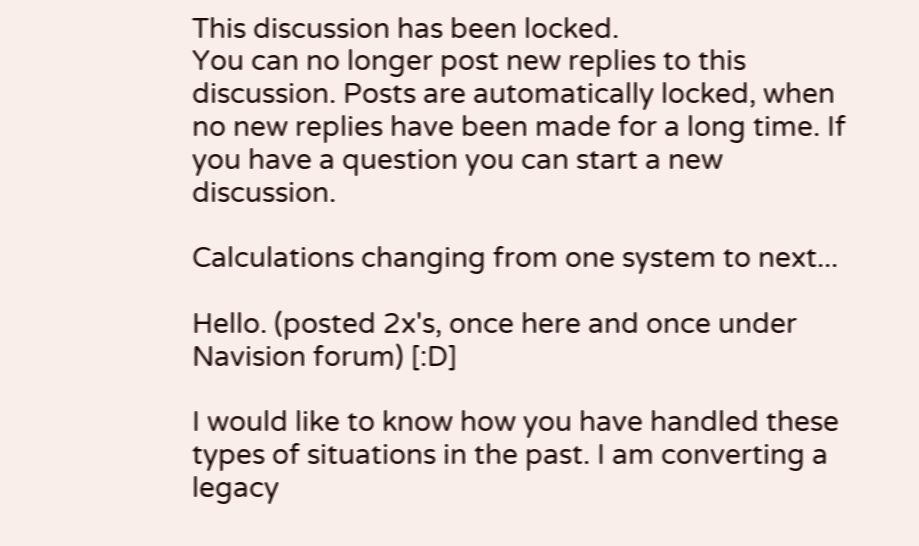This discussion has been locked.
You can no longer post new replies to this discussion. Posts are automatically locked, when no new replies have been made for a long time. If you have a question you can start a new discussion.

Calculations changing from one system to next...

Hello. (posted 2x's, once here and once under Navision forum) [:D]

I would like to know how you have handled these types of situations in the past. I am converting a legacy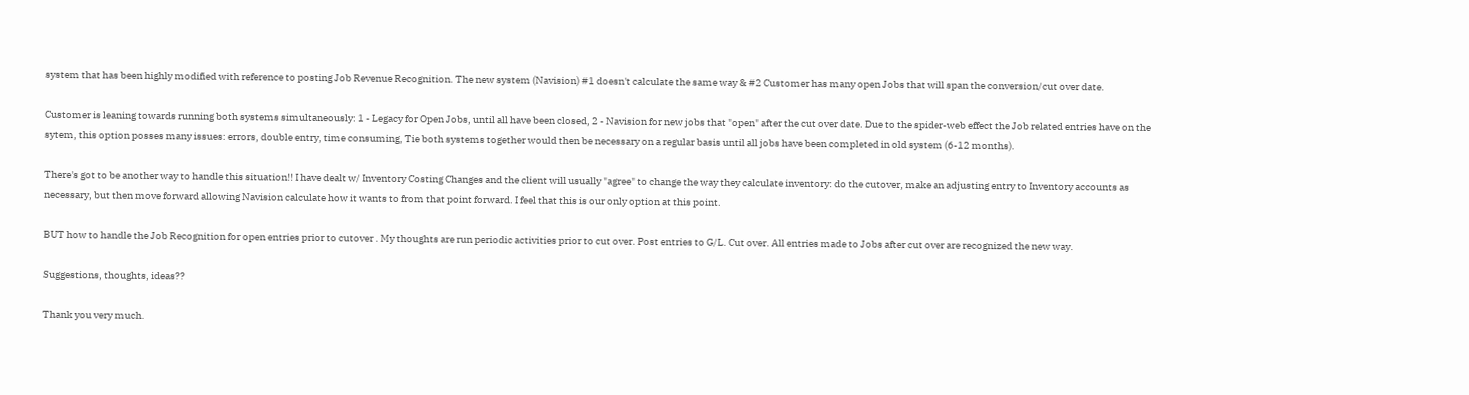system that has been highly modified with reference to posting Job Revenue Recognition. The new system (Navision) #1 doesn't calculate the same way & #2 Customer has many open Jobs that will span the conversion/cut over date.

Customer is leaning towards running both systems simultaneously: 1 - Legacy for Open Jobs, until all have been closed, 2 - Navision for new jobs that "open" after the cut over date. Due to the spider-web effect the Job related entries have on the sytem, this option posses many issues: errors, double entry, time consuming, Tie both systems together would then be necessary on a regular basis until all jobs have been completed in old system (6-12 months).

There's got to be another way to handle this situation!! I have dealt w/ Inventory Costing Changes and the client will usually "agree" to change the way they calculate inventory: do the cutover, make an adjusting entry to Inventory accounts as necessary, but then move forward allowing Navision calculate how it wants to from that point forward. I feel that this is our only option at this point.

BUT how to handle the Job Recognition for open entries prior to cutover . My thoughts are run periodic activities prior to cut over. Post entries to G/L. Cut over. All entries made to Jobs after cut over are recognized the new way.

Suggestions, thoughts, ideas??

Thank you very much.